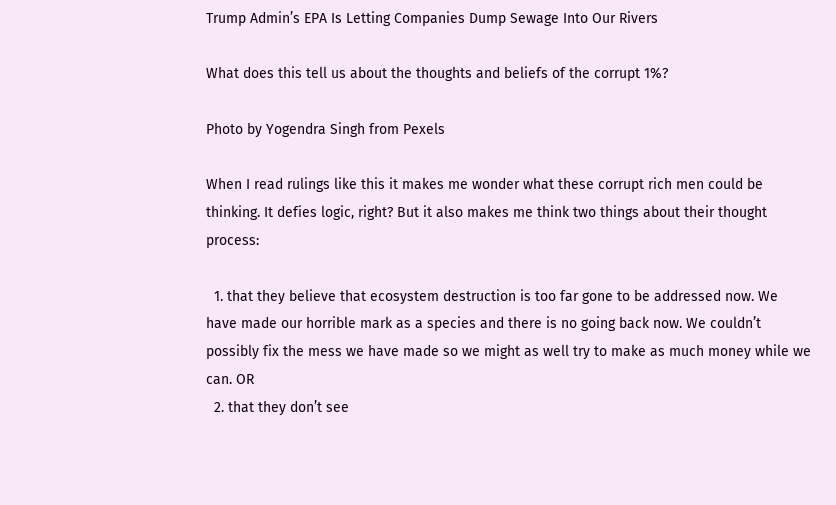Trump Admin’s EPA Is Letting Companies Dump Sewage Into Our Rivers

What does this tell us about the thoughts and beliefs of the corrupt 1%?

Photo by Yogendra Singh from Pexels

When I read rulings like this it makes me wonder what these corrupt rich men could be thinking. It defies logic, right? But it also makes me think two things about their thought process:

  1. that they believe that ecosystem destruction is too far gone to be addressed now. We have made our horrible mark as a species and there is no going back now. We couldn’t possibly fix the mess we have made so we might as well try to make as much money while we can. OR
  2. that they don’t see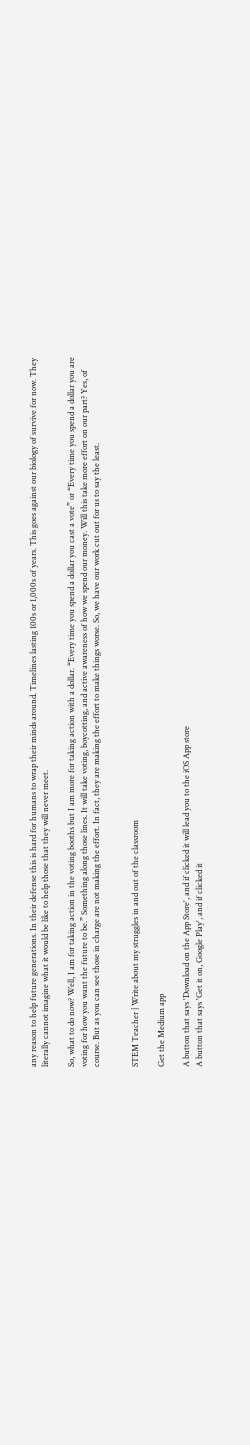any reason to help future generations. In their defense this is hard for humans to wrap their minds around. Timelines lasting 100s or 1,000s of years. This goes against our biology of survive for now. They literally cannot imagine what it would be like to help those that they will never meet.

So, what to do now? Well, I am for taking action in the voting booths but I am more for taking action with a dollar. “Every time you spend a dollar you cast a vote” or “Every time you spend a dollar you are voting for how you want the future to be.” Something along those lines. It will take voting, boycotting, and active awareness of how we spend our money. Will this take more effort on our part? Yes, of course. But as you can see those in charge are not making the effort. In fact, they are making the effort to make things worse. So, we have our work cut out for us to say the least.


STEM Teacher | Write about my struggles in and out of the classroom

Get the Medium app

A button that says 'Download on the App Store', and if clicked it will lead you to the iOS App store
A button that says 'Get it on, Google Play', and if clicked it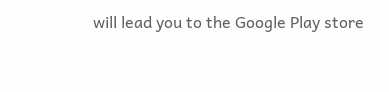will lead you to the Google Play store